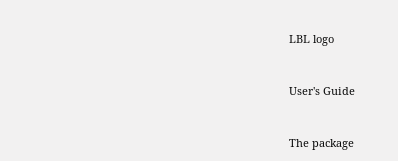LBL logo


User's Guide


The package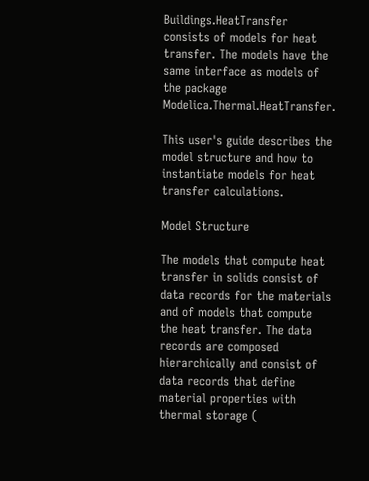Buildings.HeatTransfer consists of models for heat transfer. The models have the same interface as models of the package Modelica.Thermal.HeatTransfer.

This user's guide describes the model structure and how to instantiate models for heat transfer calculations.

Model Structure

The models that compute heat transfer in solids consist of data records for the materials and of models that compute the heat transfer. The data records are composed hierarchically and consist of data records that define material properties with thermal storage (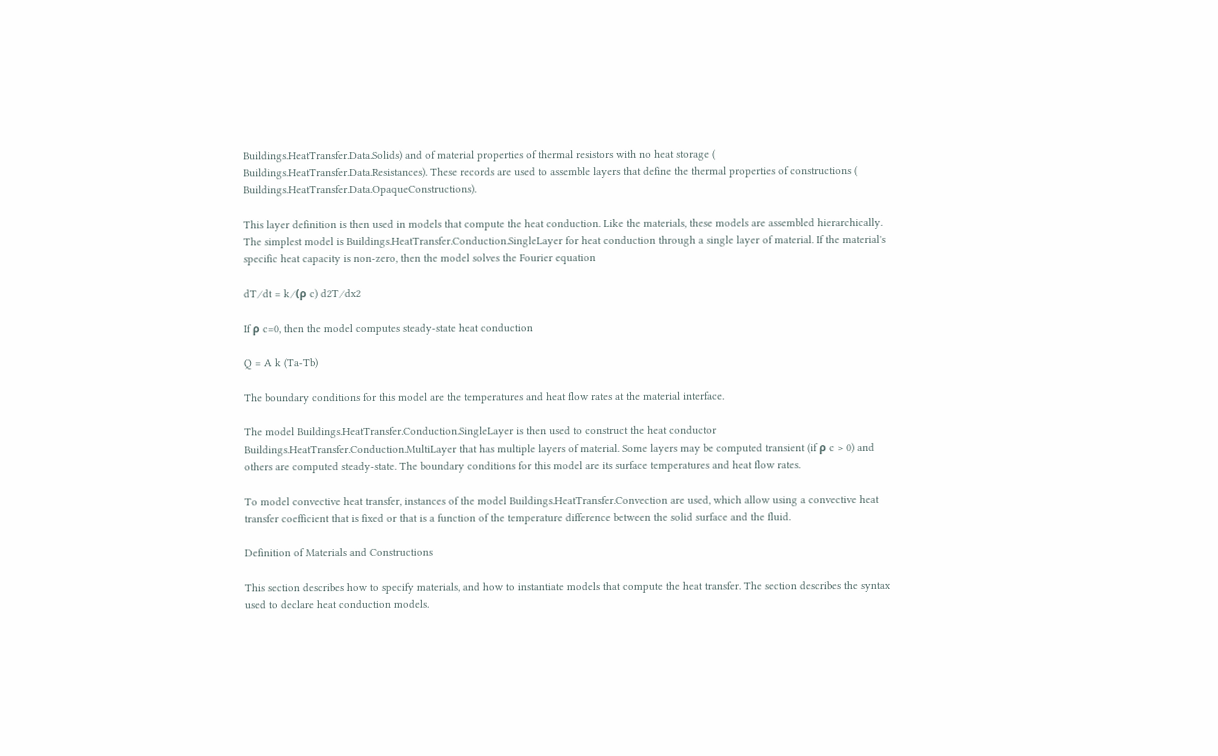Buildings.HeatTransfer.Data.Solids) and of material properties of thermal resistors with no heat storage ( Buildings.HeatTransfer.Data.Resistances). These records are used to assemble layers that define the thermal properties of constructions ( Buildings.HeatTransfer.Data.OpaqueConstructions).

This layer definition is then used in models that compute the heat conduction. Like the materials, these models are assembled hierarchically. The simplest model is Buildings.HeatTransfer.Conduction.SingleLayer for heat conduction through a single layer of material. If the material's specific heat capacity is non-zero, then the model solves the Fourier equation

dT ⁄ dt = k ⁄ (ρ c) d2T ⁄ dx2

If ρ c=0, then the model computes steady-state heat conduction

Q = A k (Ta-Tb)

The boundary conditions for this model are the temperatures and heat flow rates at the material interface.

The model Buildings.HeatTransfer.Conduction.SingleLayer is then used to construct the heat conductor Buildings.HeatTransfer.Conduction.MultiLayer that has multiple layers of material. Some layers may be computed transient (if ρ c > 0) and others are computed steady-state. The boundary conditions for this model are its surface temperatures and heat flow rates.

To model convective heat transfer, instances of the model Buildings.HeatTransfer.Convection are used, which allow using a convective heat transfer coefficient that is fixed or that is a function of the temperature difference between the solid surface and the fluid.

Definition of Materials and Constructions

This section describes how to specify materials, and how to instantiate models that compute the heat transfer. The section describes the syntax used to declare heat conduction models.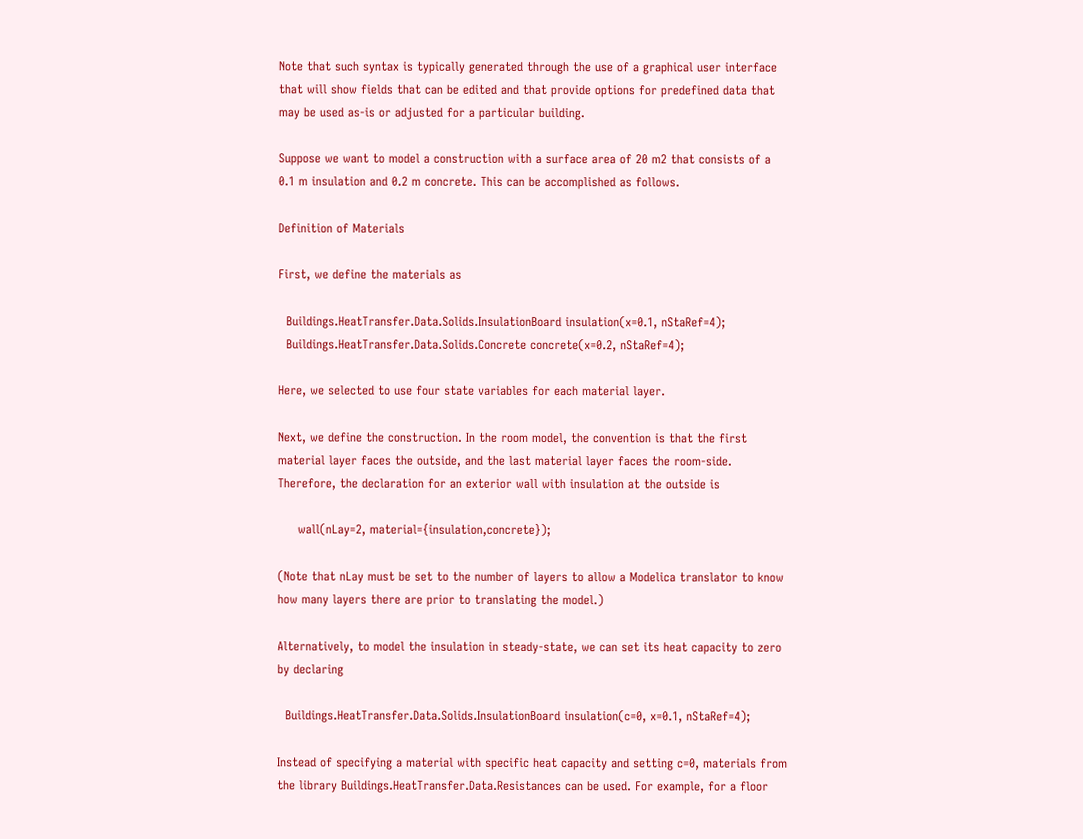Note that such syntax is typically generated through the use of a graphical user interface that will show fields that can be edited and that provide options for predefined data that may be used as-is or adjusted for a particular building.

Suppose we want to model a construction with a surface area of 20 m2 that consists of a 0.1 m insulation and 0.2 m concrete. This can be accomplished as follows.

Definition of Materials

First, we define the materials as

  Buildings.HeatTransfer.Data.Solids.InsulationBoard insulation(x=0.1, nStaRef=4);
  Buildings.HeatTransfer.Data.Solids.Concrete concrete(x=0.2, nStaRef=4);

Here, we selected to use four state variables for each material layer.

Next, we define the construction. In the room model, the convention is that the first material layer faces the outside, and the last material layer faces the room-side. Therefore, the declaration for an exterior wall with insulation at the outside is

     wall(nLay=2, material={insulation,concrete});

(Note that nLay must be set to the number of layers to allow a Modelica translator to know how many layers there are prior to translating the model.)

Alternatively, to model the insulation in steady-state, we can set its heat capacity to zero by declaring

  Buildings.HeatTransfer.Data.Solids.InsulationBoard insulation(c=0, x=0.1, nStaRef=4);

Instead of specifying a material with specific heat capacity and setting c=0, materials from the library Buildings.HeatTransfer.Data.Resistances can be used. For example, for a floor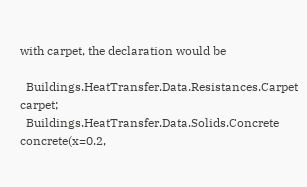with carpet, the declaration would be

  Buildings.HeatTransfer.Data.Resistances.Carpet carpet;
  Buildings.HeatTransfer.Data.Solids.Concrete    concrete(x=0.2,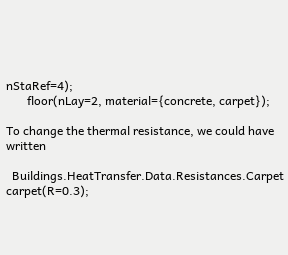nStaRef=4);
       floor(nLay=2, material={concrete, carpet});

To change the thermal resistance, we could have written

  Buildings.HeatTransfer.Data.Resistances.Carpet carpet(R=0.3);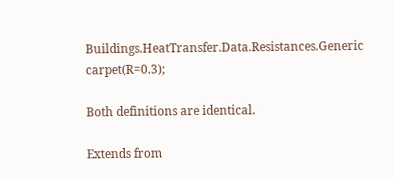Buildings.HeatTransfer.Data.Resistances.Generic carpet(R=0.3);

Both definitions are identical.

Extends from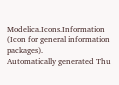Modelica.Icons.Information (Icon for general information packages).
Automatically generated Thu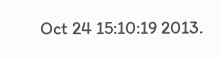Oct 24 15:10:19 2013.